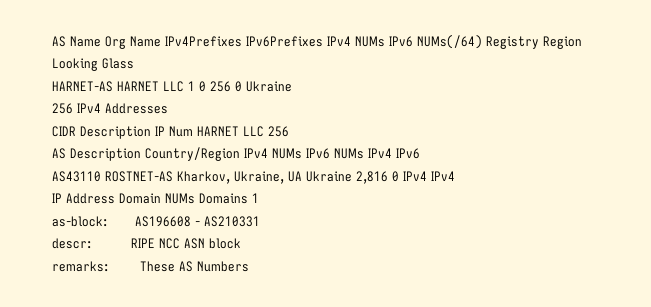AS Name Org Name IPv4Prefixes IPv6Prefixes IPv4 NUMs IPv6 NUMs(/64) Registry Region Looking Glass
HARNET-AS HARNET LLC 1 0 256 0 Ukraine
256 IPv4 Addresses
CIDR Description IP Num HARNET LLC 256
AS Description Country/Region IPv4 NUMs IPv6 NUMs IPv4 IPv6
AS43110 ROSTNET-AS Kharkov, Ukraine, UA Ukraine 2,816 0 IPv4 IPv4
IP Address Domain NUMs Domains 1
as-block:       AS196608 - AS210331
descr:          RIPE NCC ASN block
remarks:        These AS Numbers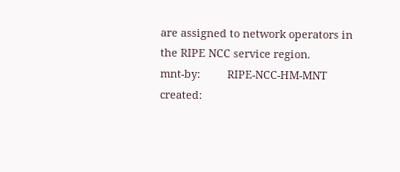are assigned to network operators in the RIPE NCC service region.
mnt-by:         RIPE-NCC-HM-MNT
created: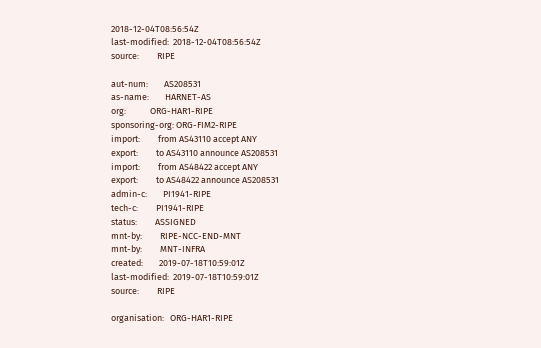2018-12-04T08:56:54Z
last-modified:  2018-12-04T08:56:54Z
source:         RIPE

aut-num:        AS208531
as-name:        HARNET-AS
org:            ORG-HAR1-RIPE
sponsoring-org: ORG-FIM2-RIPE
import:         from AS43110 accept ANY
export:         to AS43110 announce AS208531
import:         from AS48422 accept ANY
export:         to AS48422 announce AS208531
admin-c:        PI1941-RIPE
tech-c:         PI1941-RIPE
status:         ASSIGNED
mnt-by:         RIPE-NCC-END-MNT
mnt-by:         MNT-INFRA
created:        2019-07-18T10:59:01Z
last-modified:  2019-07-18T10:59:01Z
source:         RIPE

organisation:   ORG-HAR1-RIPE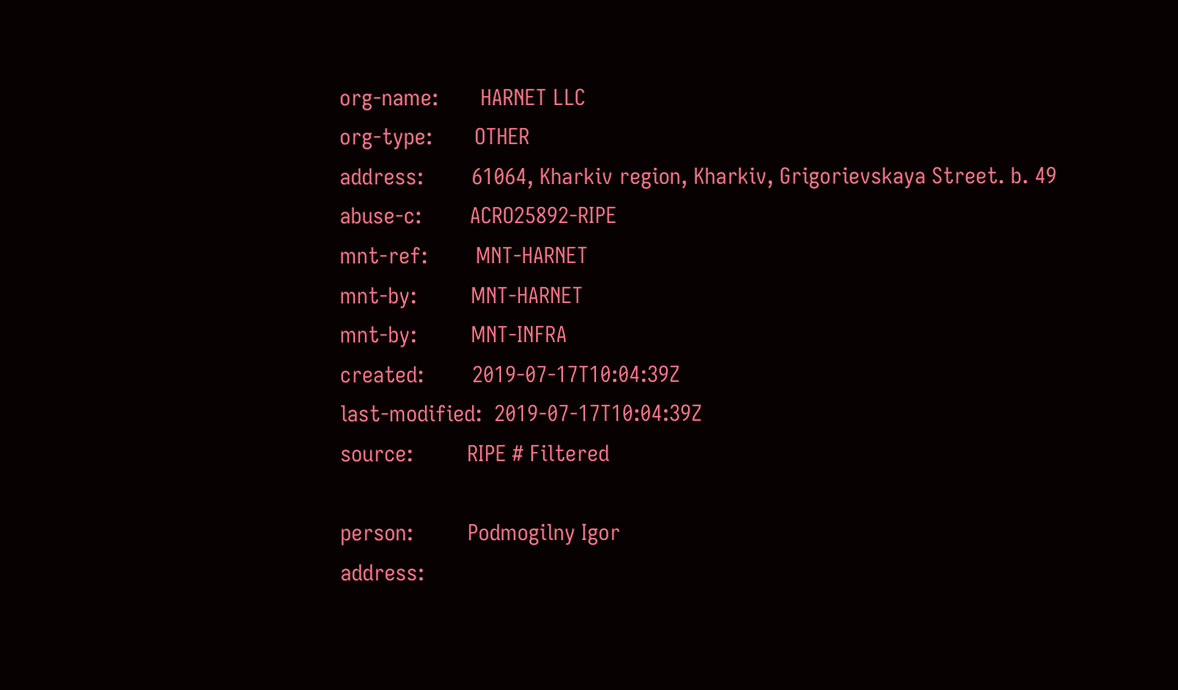org-name:       HARNET LLC
org-type:       OTHER
address:        61064, Kharkiv region, Kharkiv, Grigorievskaya Street. b. 49
abuse-c:        ACRO25892-RIPE
mnt-ref:        MNT-HARNET
mnt-by:         MNT-HARNET
mnt-by:         MNT-INFRA
created:        2019-07-17T10:04:39Z
last-modified:  2019-07-17T10:04:39Z
source:         RIPE # Filtered

person:         Podmogilny Igor
address: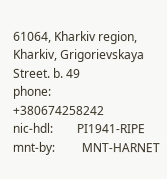61064, Kharkiv region, Kharkiv, Grigorievskaya Street. b. 49
phone:          +380674258242
nic-hdl:        PI1941-RIPE
mnt-by:         MNT-HARNET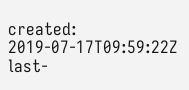created:        2019-07-17T09:59:22Z
last-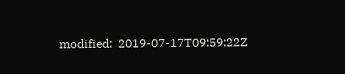modified:  2019-07-17T09:59:22Z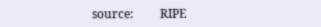source:         RIPE